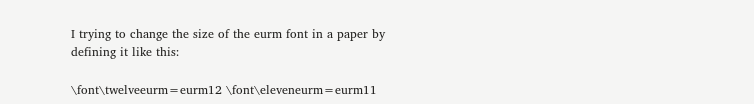I trying to change the size of the eurm font in a paper by defining it like this:

\font\twelveeurm=eurm12 \font\eleveneurm=eurm11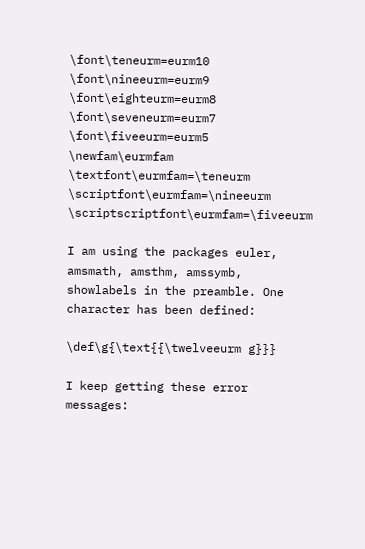\font\teneurm=eurm10 \font\nineeurm=eurm9
\font\eighteurm=eurm8 \font\seveneurm=eurm7 \font\fiveeurm=eurm5 \newfam\eurmfam
\textfont\eurmfam=\teneurm \scriptfont\eurmfam=\nineeurm \scriptscriptfont\eurmfam=\fiveeurm

I am using the packages euler, amsmath, amsthm, amssymb, showlabels in the preamble. One character has been defined:

\def\g{\text{{\twelveeurm g}}}

I keep getting these error messages: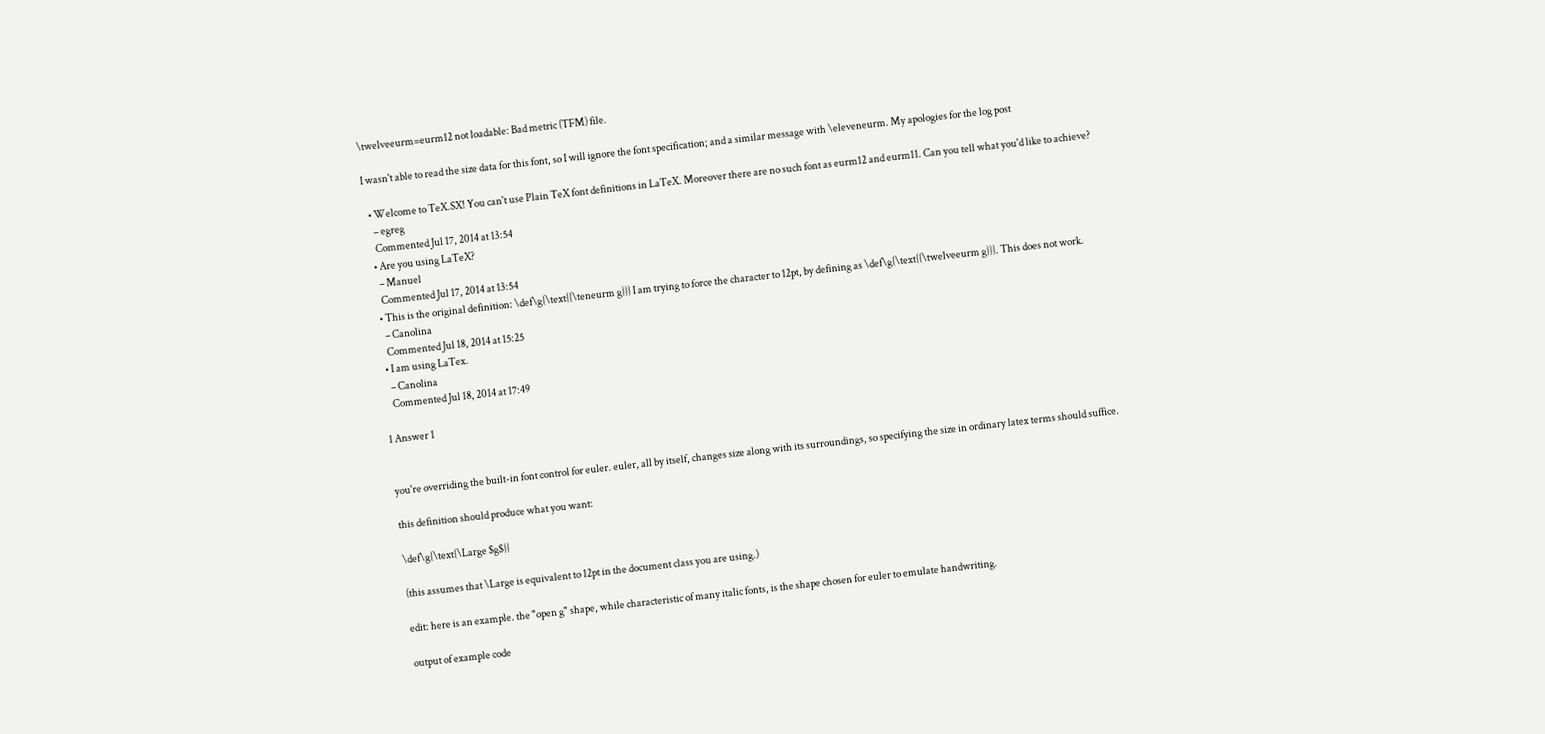\twelveeurm=eurm12 not loadable: Bad metric (TFM) file.

I wasn't able to read the size data for this font, so I will ignore the font specification; and a similar message with \eleveneurm. My apologies for the log post

  • Welcome to TeX.SX! You can't use Plain TeX font definitions in LaTeX. Moreover there are no such font as eurm12 and eurm11. Can you tell what you'd like to achieve?
    – egreg
    Commented Jul 17, 2014 at 13:54
  • Are you using LaTeX?
    – Manuel
    Commented Jul 17, 2014 at 13:54
  • This is the original definition: \def\g{\text{{\teneurm g}}} I am trying to force the character to 12pt, by defining as \def\g{\text{{\twelveeurm g}}}. This does not work.
    – Canolina
    Commented Jul 18, 2014 at 15:25
  • I am using LaTex.
    – Canolina
    Commented Jul 18, 2014 at 17:49

1 Answer 1


you're overriding the built-in font control for euler. euler, all by itself, changes size along with its surroundings, so specifying the size in ordinary latex terms should suffice.

this definition should produce what you want:

\def\g{\text{\Large $g$}}

(this assumes that \Large is equivalent to 12pt in the document class you are using.)

edit: here is an example. the "open g" shape, while characteristic of many italic fonts, is the shape chosen for euler to emulate handwriting.

output of example code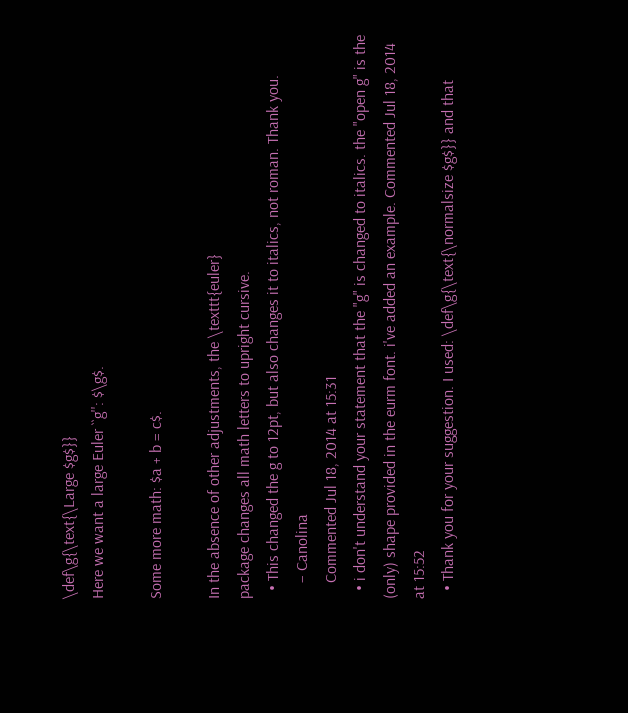\def\g{\text{\Large $g$}}
Here we want a large Euler ``g'': $\g$.

Some more math: $a + b = c$.

In the absence of other adjustments, the \texttt{euler}
package changes all math letters to upright cursive.
  • This changed the g to 12pt, but also changes it to italics, not roman. Thank you.
    – Canolina
    Commented Jul 18, 2014 at 15:31
  • i don't understand your statement that the "g" is changed to italics. the "open g" is the (only) shape provided in the eurm font. i've added an example. Commented Jul 18, 2014 at 15:52
  • Thank you for your suggestion. I used: \def\g{\text{\normalsize $g$}} and that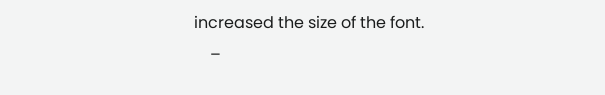increased the size of the font.
    –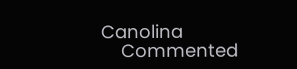Canolina
    Commented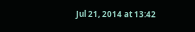Jul 21, 2014 at 13:42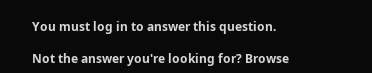You must log in to answer this question.

Not the answer you're looking for? Browse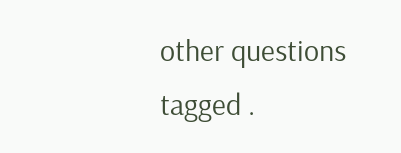other questions tagged .